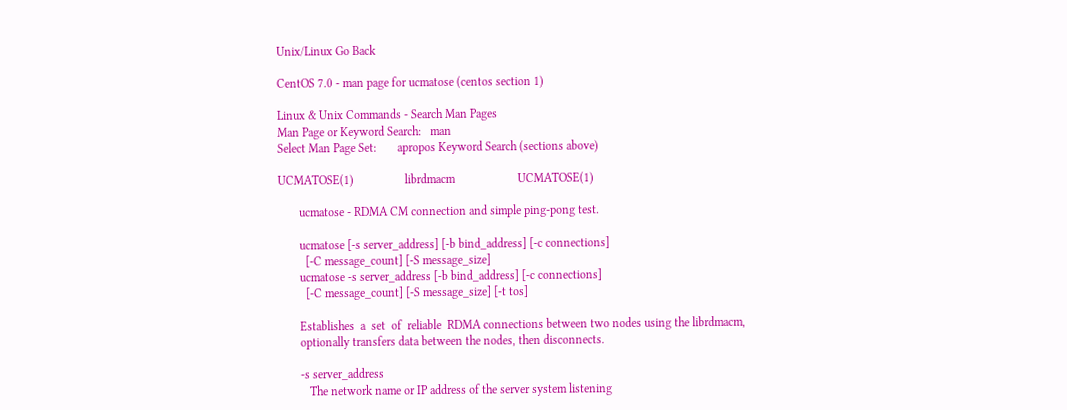Unix/Linux Go Back

CentOS 7.0 - man page for ucmatose (centos section 1)

Linux & Unix Commands - Search Man Pages
Man Page or Keyword Search:   man
Select Man Page Set:       apropos Keyword Search (sections above)

UCMATOSE(1)                 librdmacm                     UCMATOSE(1)

       ucmatose - RDMA CM connection and simple ping-pong test.

       ucmatose [-s server_address] [-b bind_address] [-c connections]
         [-C message_count] [-S message_size]
       ucmatose -s server_address [-b bind_address] [-c connections]
         [-C message_count] [-S message_size] [-t tos]

       Establishes  a  set  of  reliable  RDMA connections between two nodes using the librdmacm,
       optionally transfers data between the nodes, then disconnects.

       -s server_address
          The network name or IP address of the server system listening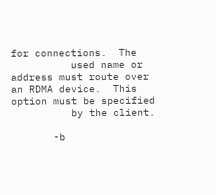for connections.  The
          used name or address must route over an RDMA device.  This option must be specified
          by the client.

       -b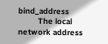bind_address
          The local network address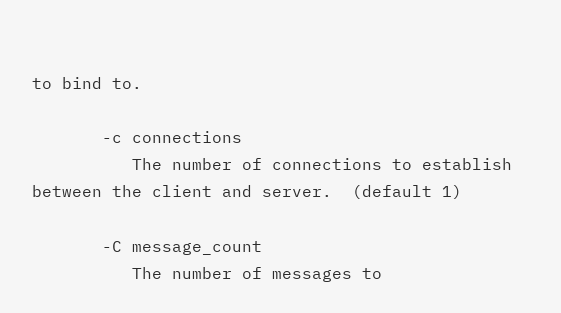to bind to.

       -c connections
          The number of connections to establish between the client and server.  (default 1)

       -C message_count
          The number of messages to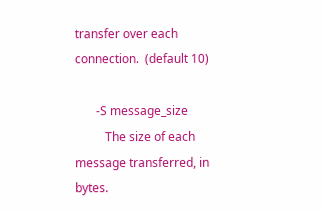transfer over each connection.  (default 10)

       -S message_size
          The size of each message transferred, in bytes.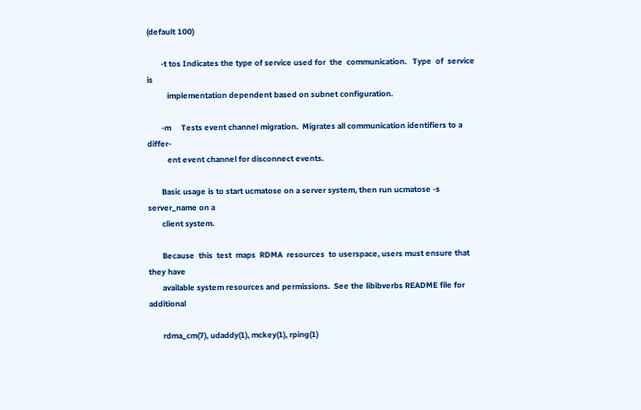(default 100)

       -t tos Indicates the type of service used for  the  communication.   Type  of  service  is
          implementation dependent based on subnet configuration.

       -m     Tests event channel migration.  Migrates all communication identifiers to a differ-
          ent event channel for disconnect events.

       Basic usage is to start ucmatose on a server system, then run ucmatose -s server_name on a
       client system.

       Because  this  test  maps  RDMA  resources  to userspace, users must ensure that they have
       available system resources and permissions.  See the libibverbs README file for additional

       rdma_cm(7), udaddy(1), mckey(1), rping(1)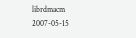librdmacm                   2007-05-15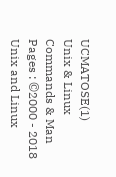UCMATOSE(1)
Unix & Linux Commands & Man Pages : ©2000 - 2018 Unix and Linux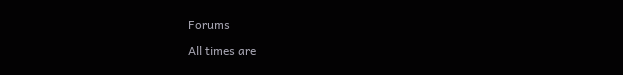Forums

All times are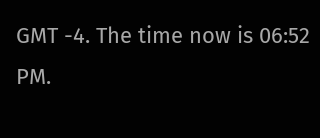GMT -4. The time now is 06:52 PM.